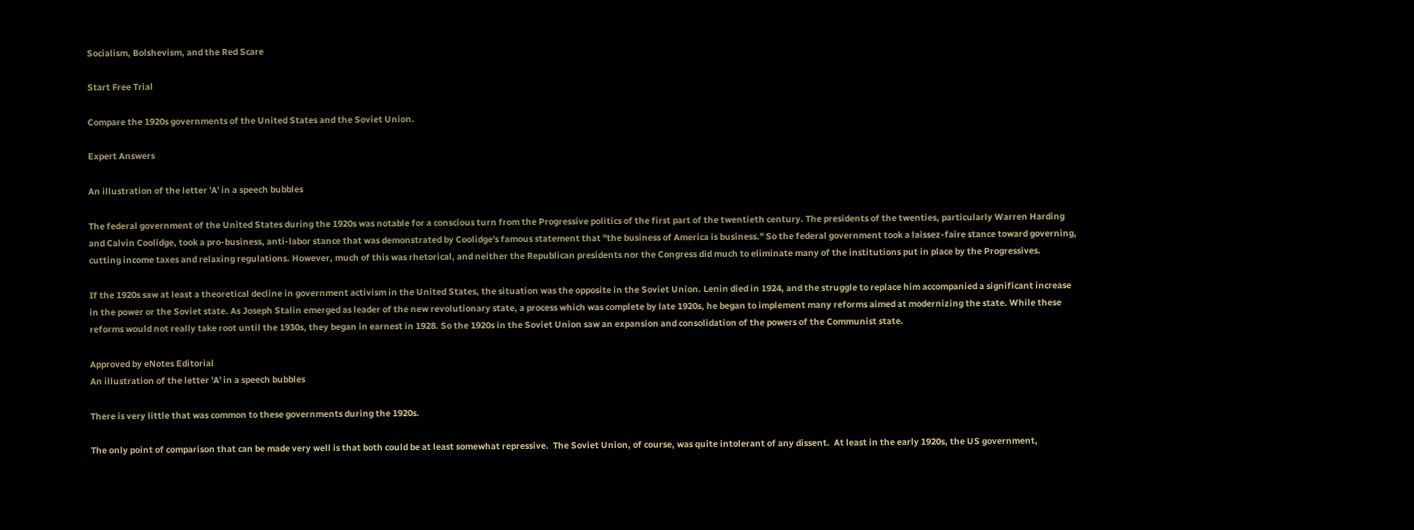Socialism, Bolshevism, and the Red Scare

Start Free Trial

Compare the 1920s governments of the United States and the Soviet Union.

Expert Answers

An illustration of the letter 'A' in a speech bubbles

The federal government of the United States during the 1920s was notable for a conscious turn from the Progressive politics of the first part of the twentieth century. The presidents of the twenties, particularly Warren Harding and Calvin Coolidge, took a pro-business, anti-labor stance that was demonstrated by Coolidge's famous statement that "the business of America is business." So the federal government took a laissez-faire stance toward governing, cutting income taxes and relaxing regulations. However, much of this was rhetorical, and neither the Republican presidents nor the Congress did much to eliminate many of the institutions put in place by the Progressives.

If the 1920s saw at least a theoretical decline in government activism in the United States, the situation was the opposite in the Soviet Union. Lenin died in 1924, and the struggle to replace him accompanied a significant increase in the power or the Soviet state. As Joseph Stalin emerged as leader of the new revolutionary state, a process which was complete by late 1920s, he began to implement many reforms aimed at modernizing the state. While these reforms would not really take root until the 1930s, they began in earnest in 1928. So the 1920s in the Soviet Union saw an expansion and consolidation of the powers of the Communist state.

Approved by eNotes Editorial
An illustration of the letter 'A' in a speech bubbles

There is very little that was common to these governments during the 1920s.

The only point of comparison that can be made very well is that both could be at least somewhat repressive.  The Soviet Union, of course, was quite intolerant of any dissent.  At least in the early 1920s, the US government,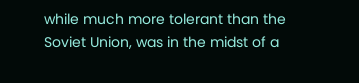while much more tolerant than the Soviet Union, was in the midst of a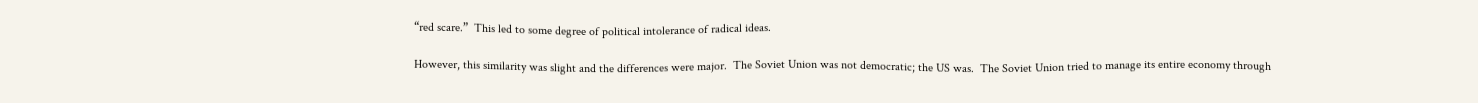“red scare.”  This led to some degree of political intolerance of radical ideas.

However, this similarity was slight and the differences were major.  The Soviet Union was not democratic; the US was.  The Soviet Union tried to manage its entire economy through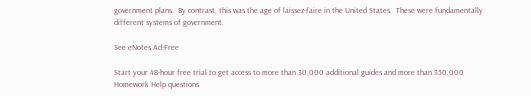government plans.  By contrast, this was the age of laissez-faire in the United States.  These were fundamentally different systems of government.

See eNotes Ad-Free

Start your 48-hour free trial to get access to more than 30,000 additional guides and more than 350,000 Homework Help questions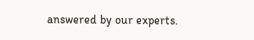answered by our experts.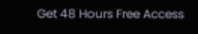Get 48 Hours Free Access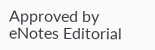Approved by eNotes Editorial